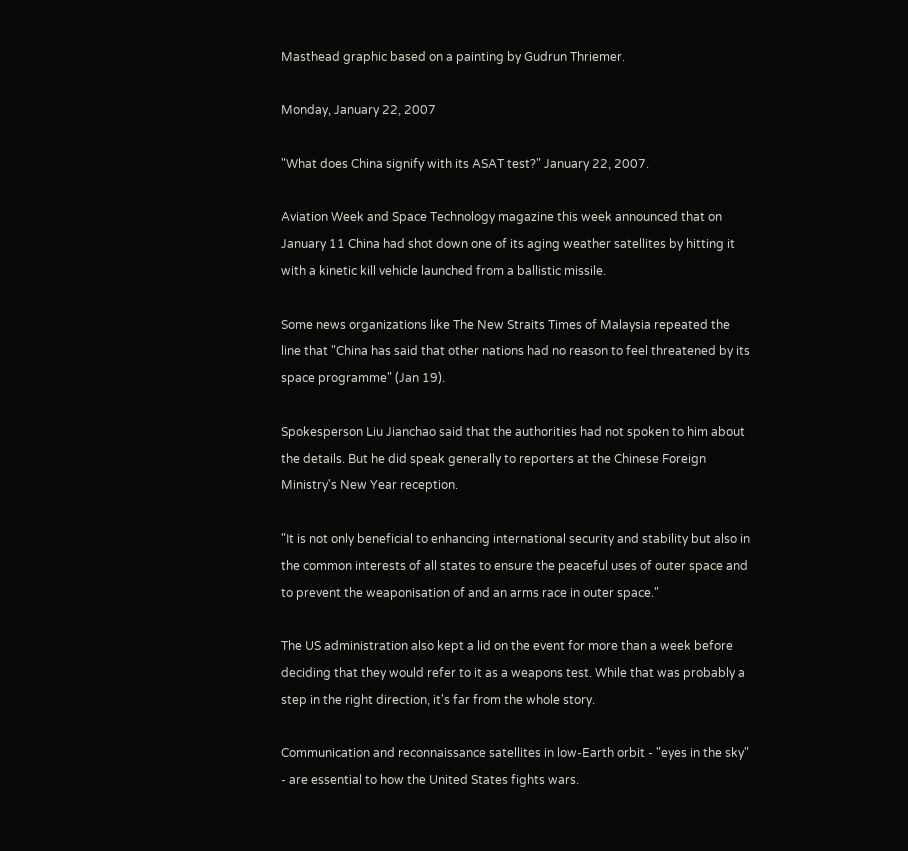Masthead graphic based on a painting by Gudrun Thriemer.

Monday, January 22, 2007

"What does China signify with its ASAT test?" January 22, 2007.

Aviation Week and Space Technology magazine this week announced that on January 11 China had shot down one of its aging weather satellites by hitting it with a kinetic kill vehicle launched from a ballistic missile.

Some news organizations like The New Straits Times of Malaysia repeated the line that "China has said that other nations had no reason to feel threatened by its space programme" (Jan 19).

Spokesperson Liu Jianchao said that the authorities had not spoken to him about the details. But he did speak generally to reporters at the Chinese Foreign Ministry's New Year reception.

"It is not only beneficial to enhancing international security and stability but also in the common interests of all states to ensure the peaceful uses of outer space and to prevent the weaponisation of and an arms race in outer space."

The US administration also kept a lid on the event for more than a week before deciding that they would refer to it as a weapons test. While that was probably a step in the right direction, it's far from the whole story.

Communication and reconnaissance satellites in low-Earth orbit - "eyes in the sky" - are essential to how the United States fights wars.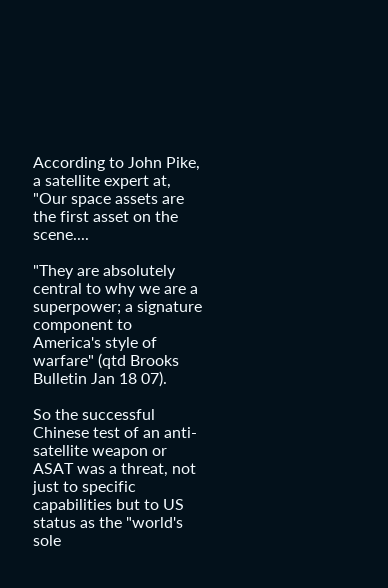According to John Pike, a satellite expert at, "Our space assets are the first asset on the scene....

"They are absolutely central to why we are a superpower; a signature component to America's style of warfare" (qtd Brooks Bulletin Jan 18 07).

So the successful Chinese test of an anti-satellite weapon or ASAT was a threat, not just to specific capabilities but to US status as the "world's sole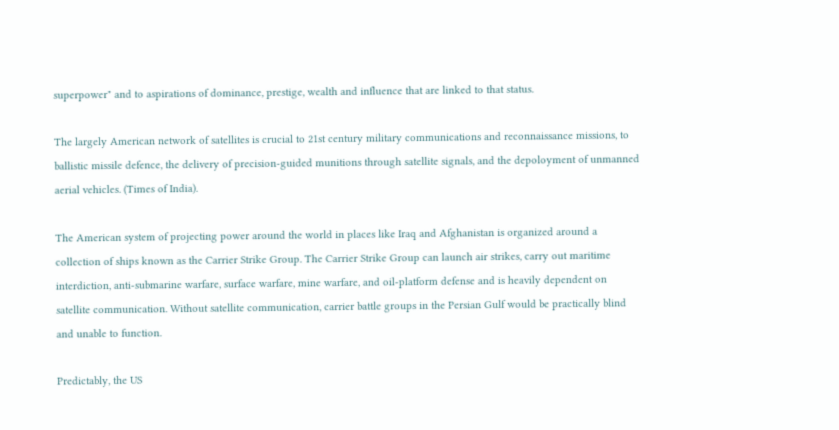superpower" and to aspirations of dominance, prestige, wealth and influence that are linked to that status.

The largely American network of satellites is crucial to 21st century military communications and reconnaissance missions, to ballistic missile defence, the delivery of precision-guided munitions through satellite signals, and the depoloyment of unmanned aerial vehicles. (Times of India).

The American system of projecting power around the world in places like Iraq and Afghanistan is organized around a collection of ships known as the Carrier Strike Group. The Carrier Strike Group can launch air strikes, carry out maritime interdiction, anti-submarine warfare, surface warfare, mine warfare, and oil-platform defense and is heavily dependent on satellite communication. Without satellite communication, carrier battle groups in the Persian Gulf would be practically blind and unable to function.

Predictably, the US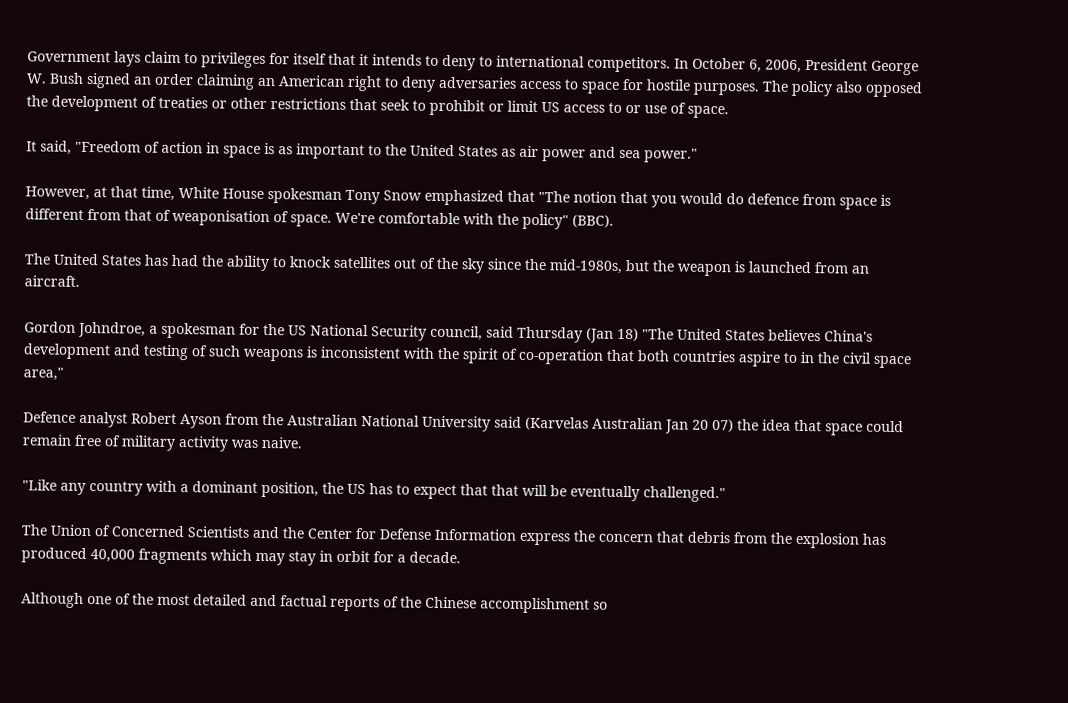Government lays claim to privileges for itself that it intends to deny to international competitors. In October 6, 2006, President George W. Bush signed an order claiming an American right to deny adversaries access to space for hostile purposes. The policy also opposed the development of treaties or other restrictions that seek to prohibit or limit US access to or use of space.

It said, "Freedom of action in space is as important to the United States as air power and sea power."

However, at that time, White House spokesman Tony Snow emphasized that "The notion that you would do defence from space is different from that of weaponisation of space. We're comfortable with the policy" (BBC).

The United States has had the ability to knock satellites out of the sky since the mid-1980s, but the weapon is launched from an aircraft.

Gordon Johndroe, a spokesman for the US National Security council, said Thursday (Jan 18) "The United States believes China's development and testing of such weapons is inconsistent with the spirit of co-operation that both countries aspire to in the civil space area,"

Defence analyst Robert Ayson from the Australian National University said (Karvelas Australian Jan 20 07) the idea that space could remain free of military activity was naive.

"Like any country with a dominant position, the US has to expect that that will be eventually challenged."

The Union of Concerned Scientists and the Center for Defense Information express the concern that debris from the explosion has produced 40,000 fragments which may stay in orbit for a decade.

Although one of the most detailed and factual reports of the Chinese accomplishment so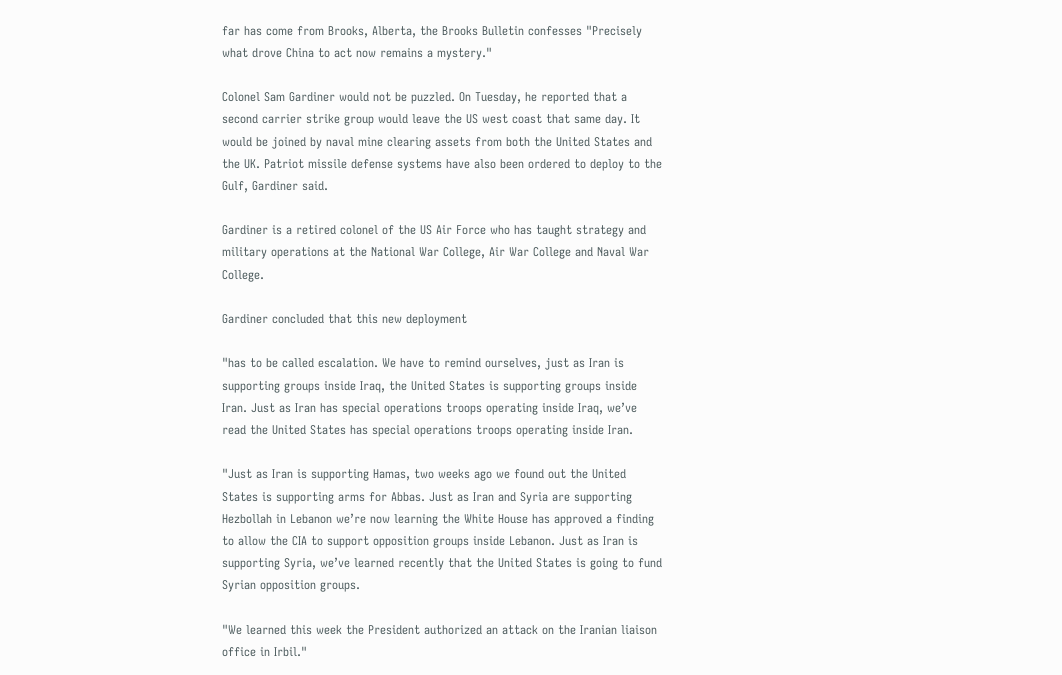far has come from Brooks, Alberta, the Brooks Bulletin confesses "Precisely what drove China to act now remains a mystery."

Colonel Sam Gardiner would not be puzzled. On Tuesday, he reported that a second carrier strike group would leave the US west coast that same day. It would be joined by naval mine clearing assets from both the United States and the UK. Patriot missile defense systems have also been ordered to deploy to the Gulf, Gardiner said.

Gardiner is a retired colonel of the US Air Force who has taught strategy and military operations at the National War College, Air War College and Naval War College.

Gardiner concluded that this new deployment

"has to be called escalation. We have to remind ourselves, just as Iran is supporting groups inside Iraq, the United States is supporting groups inside Iran. Just as Iran has special operations troops operating inside Iraq, we’ve read the United States has special operations troops operating inside Iran.

"Just as Iran is supporting Hamas, two weeks ago we found out the United States is supporting arms for Abbas. Just as Iran and Syria are supporting Hezbollah in Lebanon we’re now learning the White House has approved a finding to allow the CIA to support opposition groups inside Lebanon. Just as Iran is supporting Syria, we’ve learned recently that the United States is going to fund Syrian opposition groups.

"We learned this week the President authorized an attack on the Iranian liaison office in Irbil."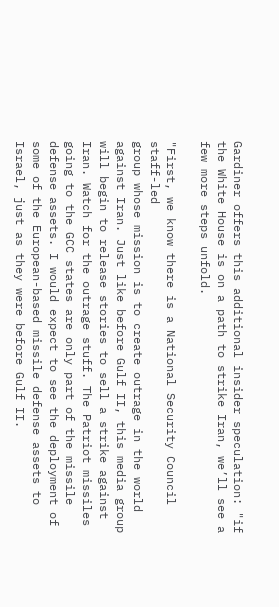Gardiner offers this additional insider speculation: "if the White House is on a path to strike Iran, we’ll see a few more steps unfold.

"First, we know there is a National Security Council staff-led
group whose mission is to create outrage in the world against Iran. Just like before Gulf II, this media group will begin to release stories to sell a strike against Iran. Watch for the outrage stuff. The Patriot missiles going to the GCC states are only part of the missile defense assets. I would expect to see the deployment of some of the European-based missile defense assets to Israel, just as they were before Gulf II.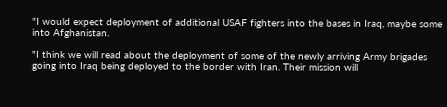"I would expect deployment of additional USAF fighters into the bases in Iraq, maybe some into Afghanistan.

"I think we will read about the deployment of some of the newly arriving Army brigades going into Iraq being deployed to the border with Iran. Their mission will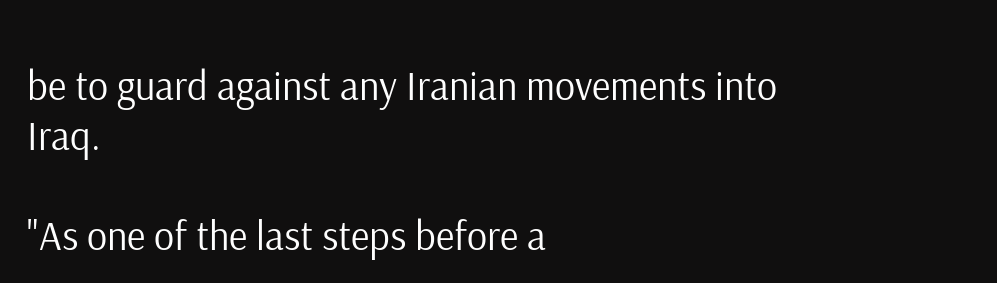be to guard against any Iranian movements into Iraq.

"As one of the last steps before a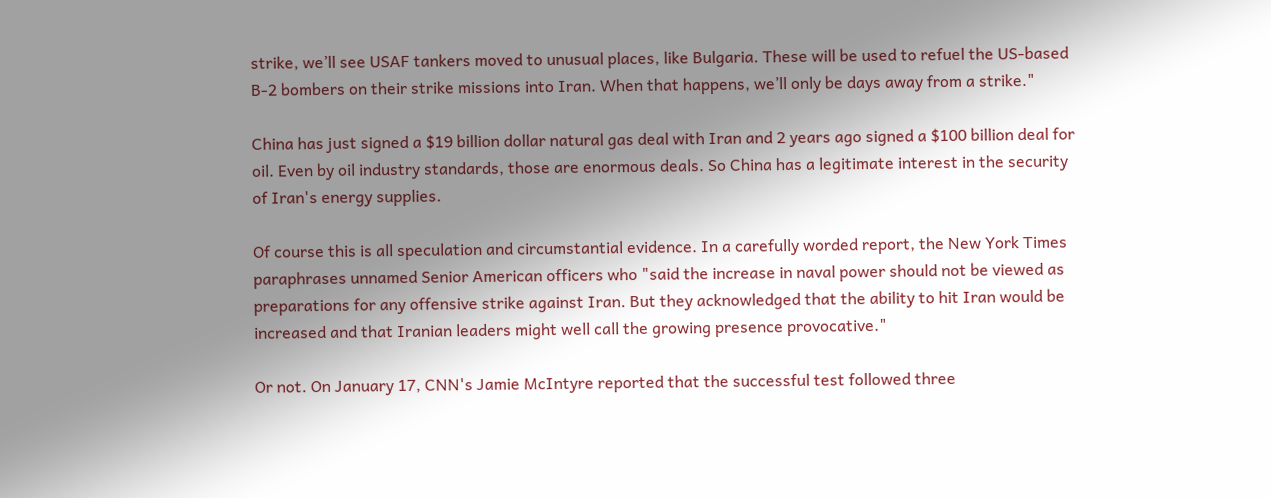strike, we’ll see USAF tankers moved to unusual places, like Bulgaria. These will be used to refuel the US-based B-2 bombers on their strike missions into Iran. When that happens, we’ll only be days away from a strike."

China has just signed a $19 billion dollar natural gas deal with Iran and 2 years ago signed a $100 billion deal for oil. Even by oil industry standards, those are enormous deals. So China has a legitimate interest in the security of Iran's energy supplies.

Of course this is all speculation and circumstantial evidence. In a carefully worded report, the New York Times paraphrases unnamed Senior American officers who "said the increase in naval power should not be viewed as preparations for any offensive strike against Iran. But they acknowledged that the ability to hit Iran would be increased and that Iranian leaders might well call the growing presence provocative."

Or not. On January 17, CNN's Jamie McIntyre reported that the successful test followed three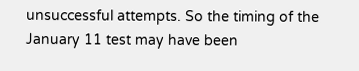unsuccessful attempts. So the timing of the January 11 test may have been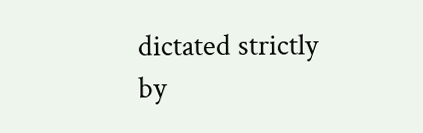dictated strictly by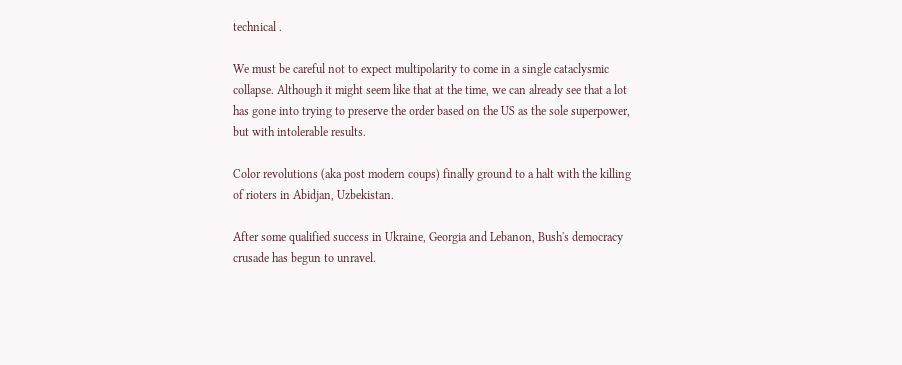technical .

We must be careful not to expect multipolarity to come in a single cataclysmic collapse. Although it might seem like that at the time, we can already see that a lot has gone into trying to preserve the order based on the US as the sole superpower, but with intolerable results.

Color revolutions (aka post modern coups) finally ground to a halt with the killing of rioters in Abidjan, Uzbekistan.

After some qualified success in Ukraine, Georgia and Lebanon, Bush's democracy crusade has begun to unravel.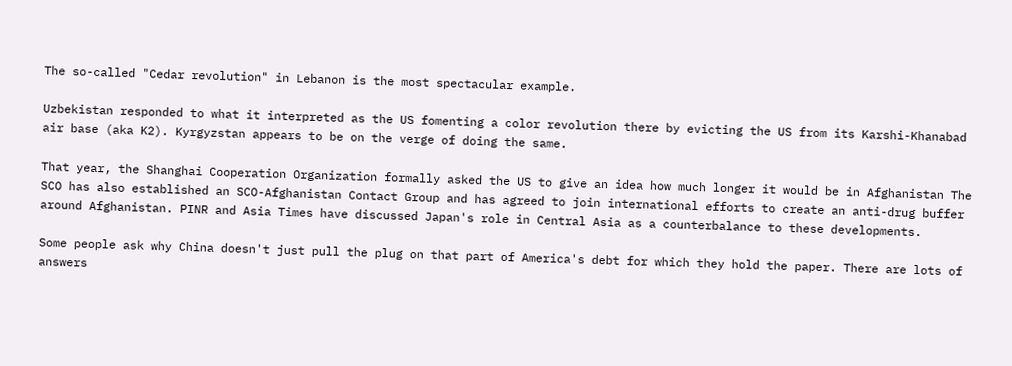The so-called "Cedar revolution" in Lebanon is the most spectacular example.

Uzbekistan responded to what it interpreted as the US fomenting a color revolution there by evicting the US from its Karshi-Khanabad air base (aka K2). Kyrgyzstan appears to be on the verge of doing the same.

That year, the Shanghai Cooperation Organization formally asked the US to give an idea how much longer it would be in Afghanistan The SCO has also established an SCO-Afghanistan Contact Group and has agreed to join international efforts to create an anti-drug buffer around Afghanistan. PINR and Asia Times have discussed Japan's role in Central Asia as a counterbalance to these developments.

Some people ask why China doesn't just pull the plug on that part of America's debt for which they hold the paper. There are lots of answers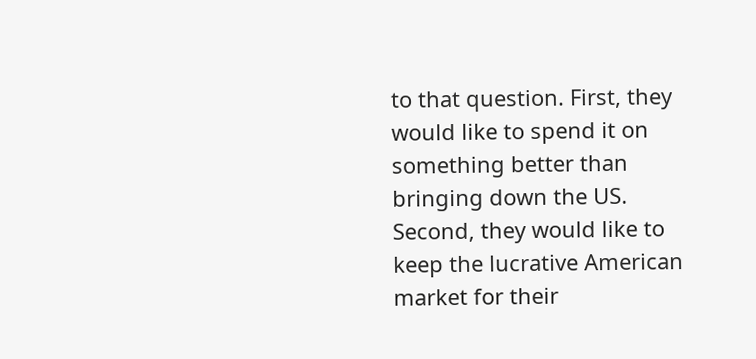to that question. First, they would like to spend it on something better than bringing down the US. Second, they would like to keep the lucrative American market for their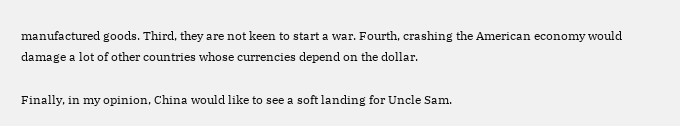manufactured goods. Third, they are not keen to start a war. Fourth, crashing the American economy would damage a lot of other countries whose currencies depend on the dollar.

Finally, in my opinion, China would like to see a soft landing for Uncle Sam.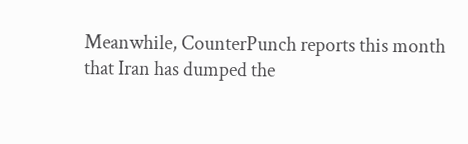Meanwhile, CounterPunch reports this month that Iran has dumped the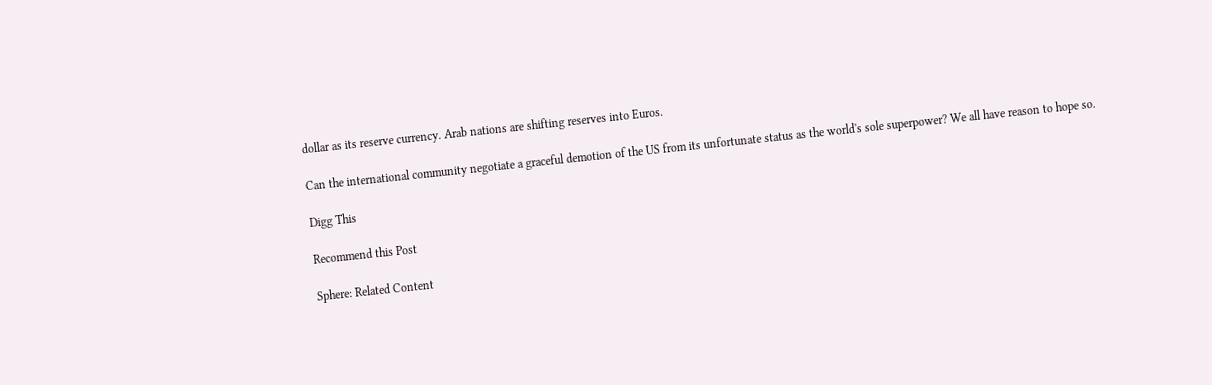dollar as its reserve currency. Arab nations are shifting reserves into Euros.

Can the international community negotiate a graceful demotion of the US from its unfortunate status as the world's sole superpower? We all have reason to hope so.

Digg This

Recommend this Post

Sphere: Related Content